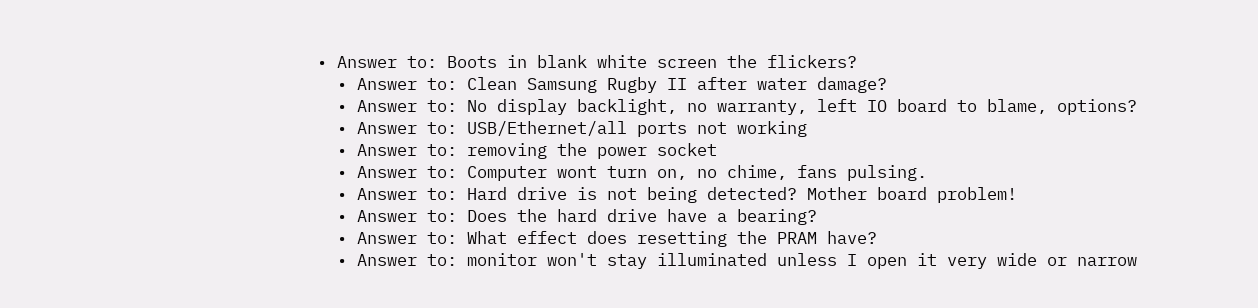• Answer to: Boots in blank white screen the flickers?
  • Answer to: Clean Samsung Rugby II after water damage?
  • Answer to: No display backlight, no warranty, left IO board to blame, options?
  • Answer to: USB/Ethernet/all ports not working
  • Answer to: removing the power socket
  • Answer to: Computer wont turn on, no chime, fans pulsing.
  • Answer to: Hard drive is not being detected? Mother board problem!
  • Answer to: Does the hard drive have a bearing?
  • Answer to: What effect does resetting the PRAM have?
  • Answer to: monitor won't stay illuminated unless I open it very wide or narrow